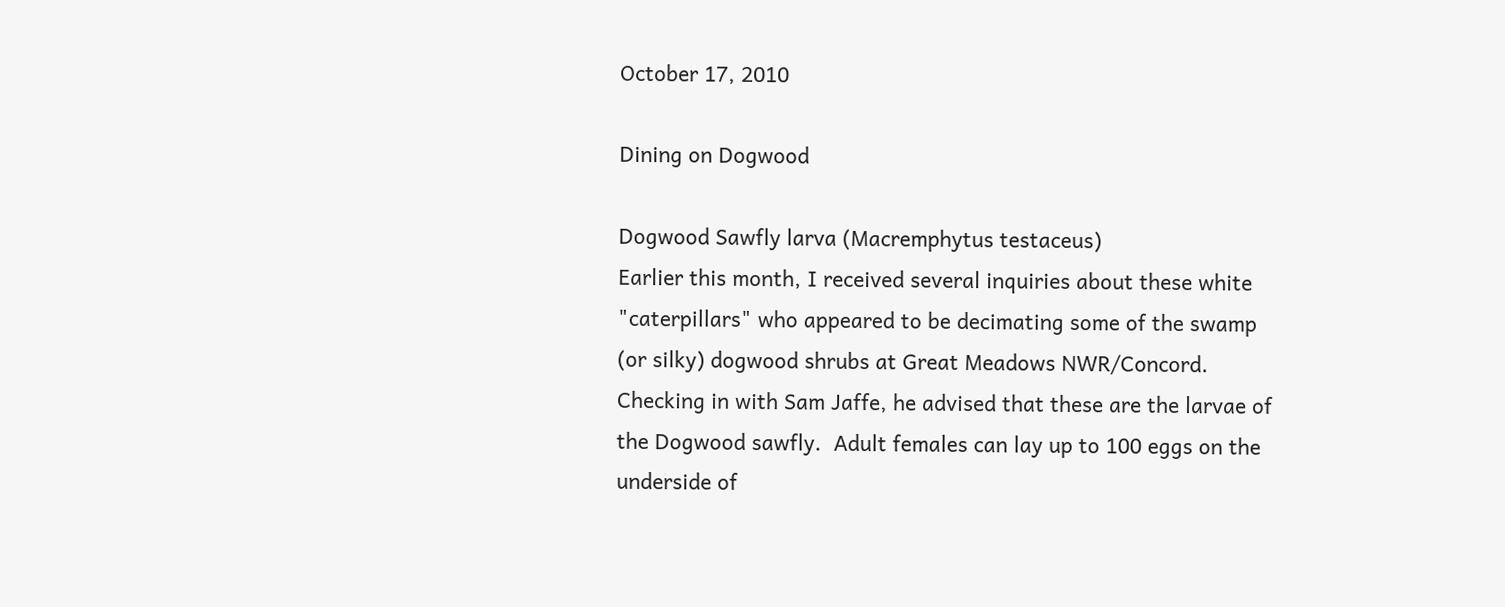October 17, 2010

Dining on Dogwood

Dogwood Sawfly larva (Macremphytus testaceus)
Earlier this month, I received several inquiries about these white "caterpillars" who appeared to be decimating some of the swamp (or silky) dogwood shrubs at Great Meadows NWR/Concord.  Checking in with Sam Jaffe, he advised that these are the larvae of the Dogwood sawfly.  Adult females can lay up to 100 eggs on the underside of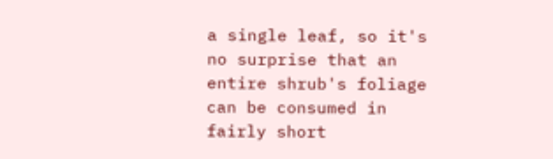a single leaf, so it's no surprise that an entire shrub's foliage can be consumed in fairly short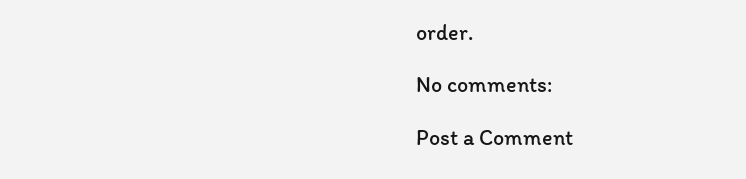order.

No comments:

Post a Comment